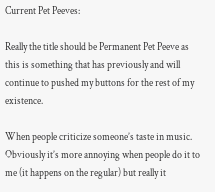Current Pet Peeves:

Really the title should be Permanent Pet Peeve as this is something that has previously and will continue to pushed my buttons for the rest of my existence.

When people criticize someone’s taste in music. Obviously it’s more annoying when people do it to me (it happens on the regular) but really it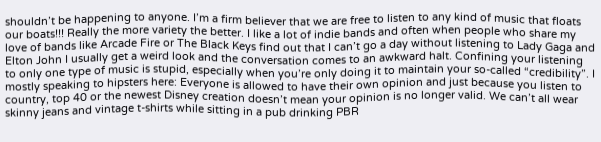shouldn’t be happening to anyone. I’m a firm believer that we are free to listen to any kind of music that floats our boats!!! Really the more variety the better. I like a lot of indie bands and often when people who share my love of bands like Arcade Fire or The Black Keys find out that I can’t go a day without listening to Lady Gaga and Elton John I usually get a weird look and the conversation comes to an awkward halt. Confining your listening to only one type of music is stupid, especially when you’re only doing it to maintain your so-called “credibility”. I mostly speaking to hipsters here: Everyone is allowed to have their own opinion and just because you listen to country, top 40 or the newest Disney creation doesn’t mean your opinion is no longer valid. We can’t all wear skinny jeans and vintage t-shirts while sitting in a pub drinking PBR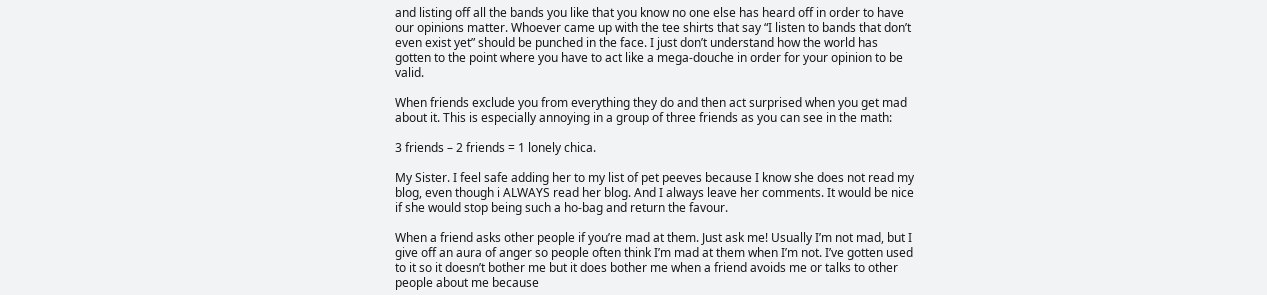and listing off all the bands you like that you know no one else has heard off in order to have our opinions matter. Whoever came up with the tee shirts that say “I listen to bands that don’t even exist yet” should be punched in the face. I just don’t understand how the world has gotten to the point where you have to act like a mega-douche in order for your opinion to be valid.

When friends exclude you from everything they do and then act surprised when you get mad about it. This is especially annoying in a group of three friends as you can see in the math:

3 friends – 2 friends = 1 lonely chica.

My Sister. I feel safe adding her to my list of pet peeves because I know she does not read my blog, even though i ALWAYS read her blog. And I always leave her comments. It would be nice if she would stop being such a ho-bag and return the favour.

When a friend asks other people if you’re mad at them. Just ask me! Usually I’m not mad, but I give off an aura of anger so people often think I’m mad at them when I’m not. I’ve gotten used to it so it doesn’t bother me but it does bother me when a friend avoids me or talks to other people about me because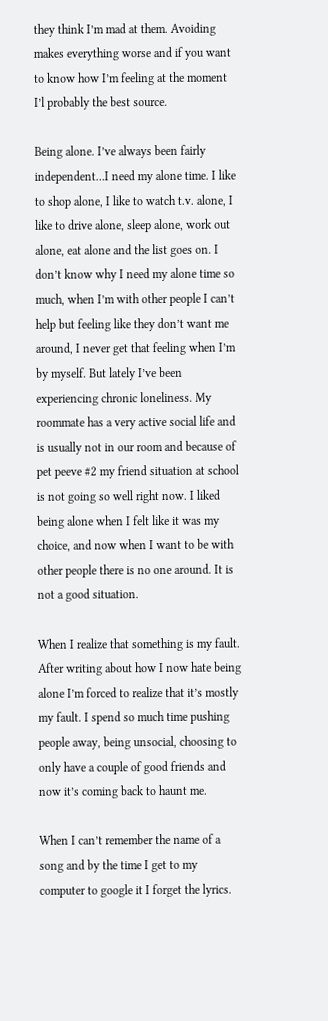they think I’m mad at them. Avoiding makes everything worse and if you want to know how I’m feeling at the moment I’l probably the best source.

Being alone. I’ve always been fairly independent…I need my alone time. I like to shop alone, I like to watch t.v. alone, I like to drive alone, sleep alone, work out alone, eat alone and the list goes on. I don’t know why I need my alone time so much, when I’m with other people I can’t help but feeling like they don’t want me around, I never get that feeling when I’m by myself. But lately I’ve been experiencing chronic loneliness. My roommate has a very active social life and is usually not in our room and because of pet peeve #2 my friend situation at school is not going so well right now. I liked being alone when I felt like it was my choice, and now when I want to be with other people there is no one around. It is not a good situation.

When I realize that something is my fault. After writing about how I now hate being alone I’m forced to realize that it’s mostly my fault. I spend so much time pushing people away, being unsocial, choosing to only have a couple of good friends and now it’s coming back to haunt me.

When I can’t remember the name of a song and by the time I get to my computer to google it I forget the lyrics.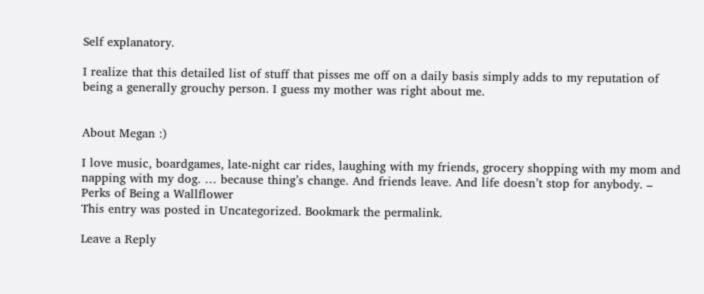Self explanatory.

I realize that this detailed list of stuff that pisses me off on a daily basis simply adds to my reputation of being a generally grouchy person. I guess my mother was right about me.


About Megan :)

I love music, boardgames, late-night car rides, laughing with my friends, grocery shopping with my mom and napping with my dog. … because thing’s change. And friends leave. And life doesn’t stop for anybody. – Perks of Being a Wallflower
This entry was posted in Uncategorized. Bookmark the permalink.

Leave a Reply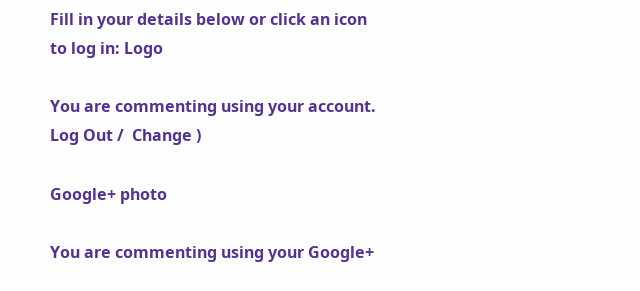Fill in your details below or click an icon to log in: Logo

You are commenting using your account. Log Out /  Change )

Google+ photo

You are commenting using your Google+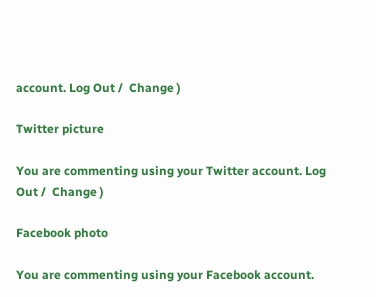account. Log Out /  Change )

Twitter picture

You are commenting using your Twitter account. Log Out /  Change )

Facebook photo

You are commenting using your Facebook account.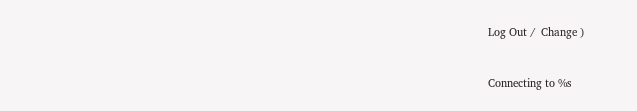Log Out /  Change )


Connecting to %s